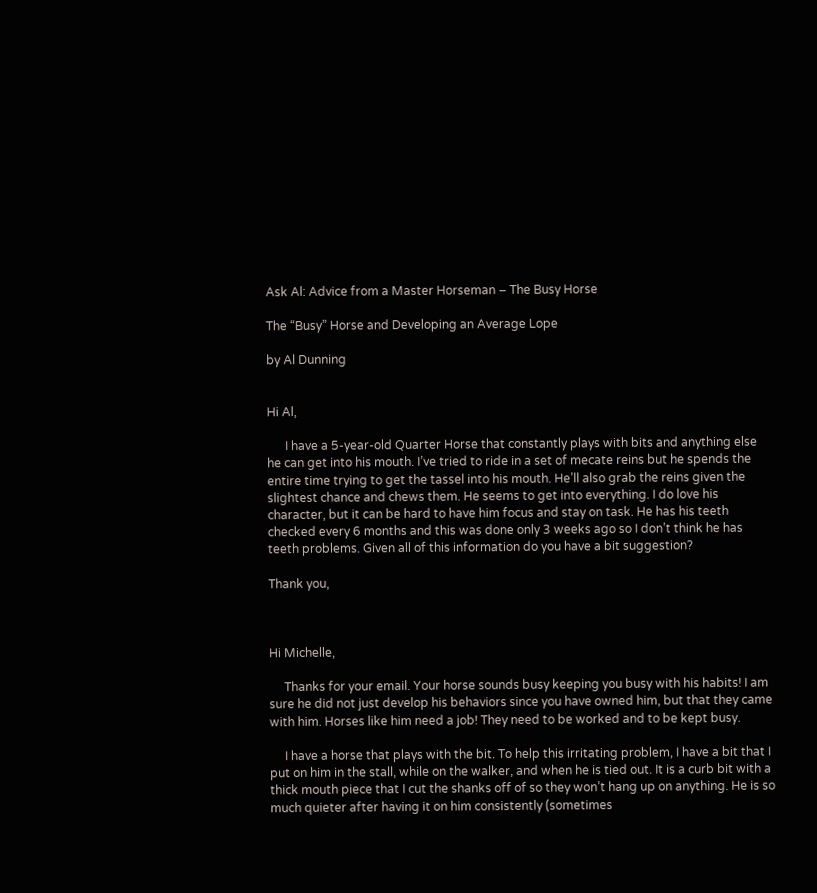Ask Al: Advice from a Master Horseman – The Busy Horse

The “Busy” Horse and Developing an Average Lope

by Al Dunning


Hi Al,

      I have a 5-year-old Quarter Horse that constantly plays with bits and anything else he can get into his mouth. I’ve tried to ride in a set of mecate reins but he spends the entire time trying to get the tassel into his mouth. He’ll also grab the reins given the slightest chance and chews them. He seems to get into everything. I do love his character, but it can be hard to have him focus and stay on task. He has his teeth checked every 6 months and this was done only 3 weeks ago so I don’t think he has teeth problems. Given all of this information do you have a bit suggestion?

Thank you,



Hi Michelle,

     Thanks for your email. Your horse sounds busy keeping you busy with his habits! I am sure he did not just develop his behaviors since you have owned him, but that they came with him. Horses like him need a job! They need to be worked and to be kept busy.

     I have a horse that plays with the bit. To help this irritating problem, I have a bit that I put on him in the stall, while on the walker, and when he is tied out. It is a curb bit with a thick mouth piece that I cut the shanks off of so they won’t hang up on anything. He is so much quieter after having it on him consistently (sometimes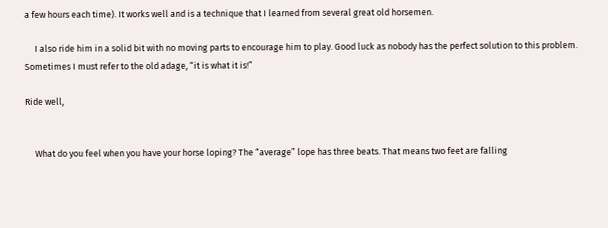a few hours each time). It works well and is a technique that I learned from several great old horsemen.

     I also ride him in a solid bit with no moving parts to encourage him to play. Good luck as nobody has the perfect solution to this problem. Sometimes I must refer to the old adage, “it is what it is!”

Ride well,


     What do you feel when you have your horse loping? The “average” lope has three beats. That means two feet are falling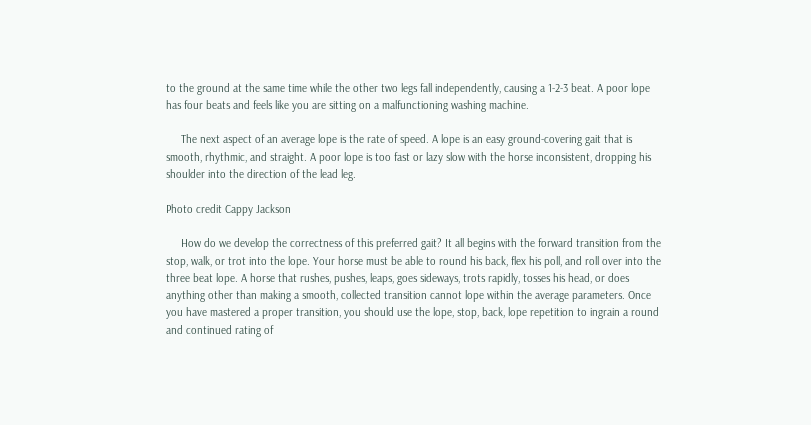to the ground at the same time while the other two legs fall independently, causing a 1-2-3 beat. A poor lope has four beats and feels like you are sitting on a malfunctioning washing machine.

     The next aspect of an average lope is the rate of speed. A lope is an easy ground-covering gait that is smooth, rhythmic, and straight. A poor lope is too fast or lazy slow with the horse inconsistent, dropping his shoulder into the direction of the lead leg.

Photo credit Cappy Jackson

     How do we develop the correctness of this preferred gait? It all begins with the forward transition from the stop, walk, or trot into the lope. Your horse must be able to round his back, flex his poll, and roll over into the three beat lope. A horse that rushes, pushes, leaps, goes sideways, trots rapidly, tosses his head, or does anything other than making a smooth, collected transition cannot lope within the average parameters. Once you have mastered a proper transition, you should use the lope, stop, back, lope repetition to ingrain a round and continued rating of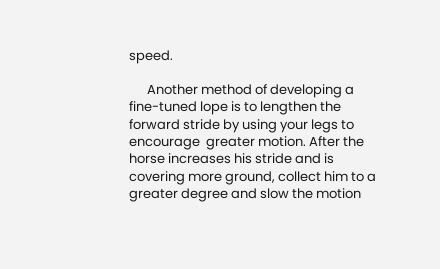speed.

      Another method of developing a fine-tuned lope is to lengthen the forward stride by using your legs to encourage  greater motion. After the horse increases his stride and is covering more ground, collect him to a greater degree and slow the motion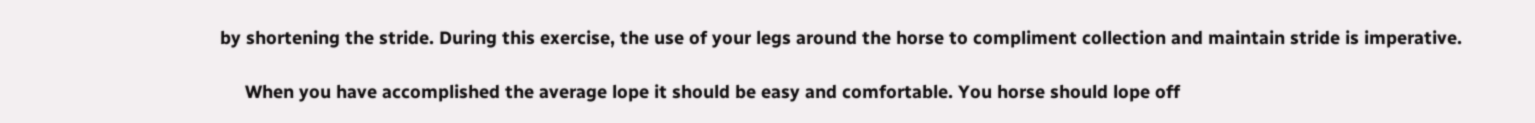by shortening the stride. During this exercise, the use of your legs around the horse to compliment collection and maintain stride is imperative.

     When you have accomplished the average lope it should be easy and comfortable. You horse should lope off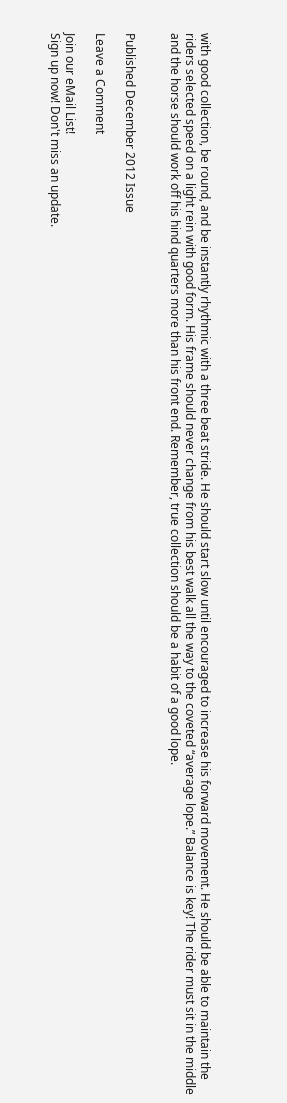with good collection, be round, and be instantly rhythmic with a three beat stride. He should start slow until encouraged to increase his forward movement. He should be able to maintain the riders selected speed on a light rein with good form. His frame should never change from his best walk all the way to the coveted “average lope.” Balance is key! The rider must sit in the middle and the horse should work off his hind quarters more than his front end. Remember, true collection should be a habit of a good lope.


Published December 2012 Issue

Leave a Comment

Join our eMail List!
Sign up now! Don't miss an update.